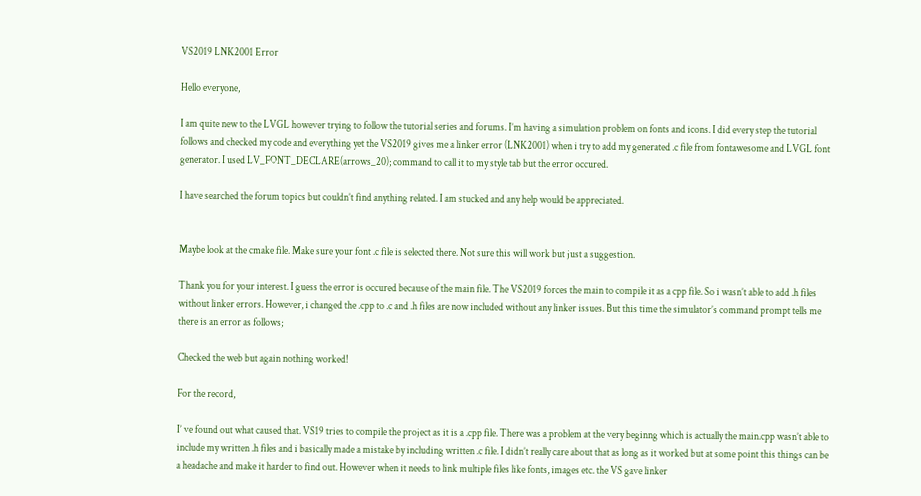VS2019 LNK2001 Error

Hello everyone,

I am quite new to the LVGL however trying to follow the tutorial series and forums. I’m having a simulation problem on fonts and icons. I did every step the tutorial follows and checked my code and everything yet the VS2019 gives me a linker error (LNK2001) when i try to add my generated .c file from fontawesome and LVGL font generator. I used LV_FONT_DECLARE(arrows_20); command to call it to my style tab but the error occured.

I have searched the forum topics but couldn’t find anything related. I am stucked and any help would be appreciated.


Maybe look at the cmake file. Make sure your font .c file is selected there. Not sure this will work but just a suggestion.

Thank you for your interest. I guess the error is occured because of the main file. The VS2019 forces the main to compile it as a cpp file. So i wasn’t able to add .h files without linker errors. However, i changed the .cpp to .c and .h files are now included without any linker issues. But this time the simulator’s command prompt tells me there is an error as follows;

Checked the web but again nothing worked!

For the record,

I’ ve found out what caused that. VS19 tries to compile the project as it is a .cpp file. There was a problem at the very beginng which is actually the main.cpp wasn’t able to include my written .h files and i basically made a mistake by including written .c file. I didn’t really care about that as long as it worked but at some point this things can be a headache and make it harder to find out. However when it needs to link multiple files like fonts, images etc. the VS gave linker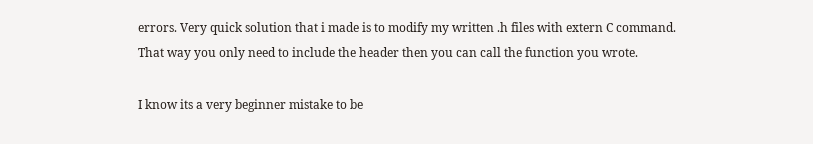errors. Very quick solution that i made is to modify my written .h files with extern C command. That way you only need to include the header then you can call the function you wrote.

I know its a very beginner mistake to be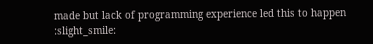made but lack of programming experience led this to happen :slight_smile: